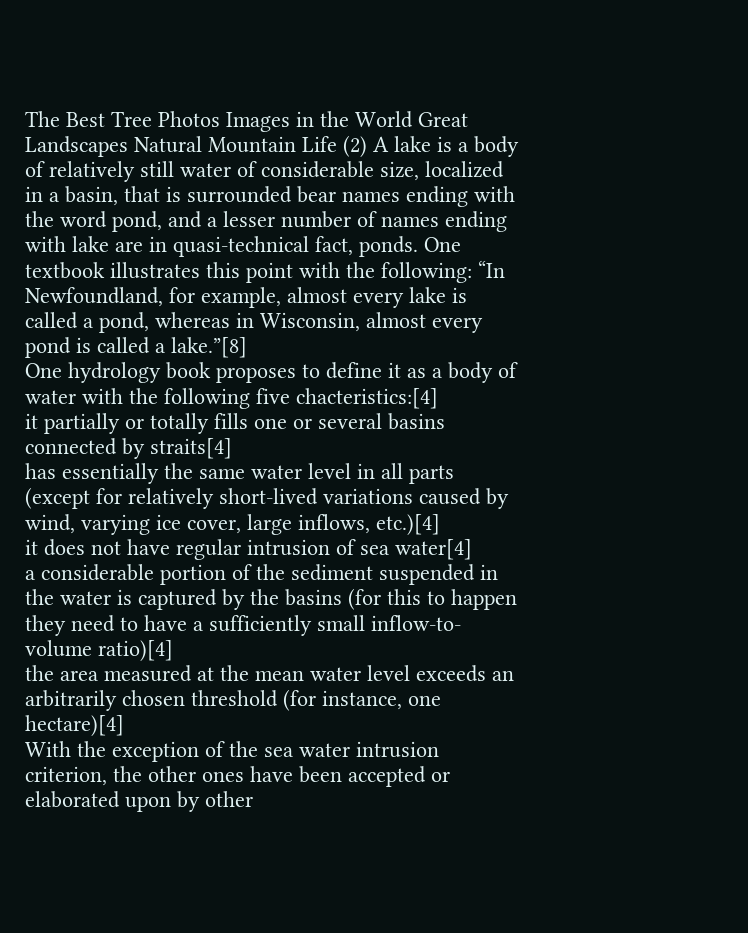The Best Tree Photos Images in the World Great Landscapes Natural Mountain Life (2) A lake is a body of relatively still water of considerable size, localized in a basin, that is surrounded bear names ending with the word pond, and a lesser number of names ending with lake are in quasi-technical fact, ponds. One textbook illustrates this point with the following: “In Newfoundland, for example, almost every lake is called a pond, whereas in Wisconsin, almost every pond is called a lake.”[8]
One hydrology book proposes to define it as a body of water with the following five chacteristics:[4]
it partially or totally fills one or several basins connected by straits[4]
has essentially the same water level in all parts (except for relatively short-lived variations caused by wind, varying ice cover, large inflows, etc.)[4]
it does not have regular intrusion of sea water[4]
a considerable portion of the sediment suspended in the water is captured by the basins (for this to happen they need to have a sufficiently small inflow-to-volume ratio)[4]
the area measured at the mean water level exceeds an arbitrarily chosen threshold (for instance, one hectare)[4]
With the exception of the sea water intrusion criterion, the other ones have been accepted or elaborated upon by other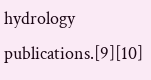hydrology publications.[9][10]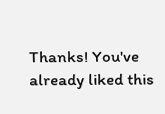Thanks! You've already liked this